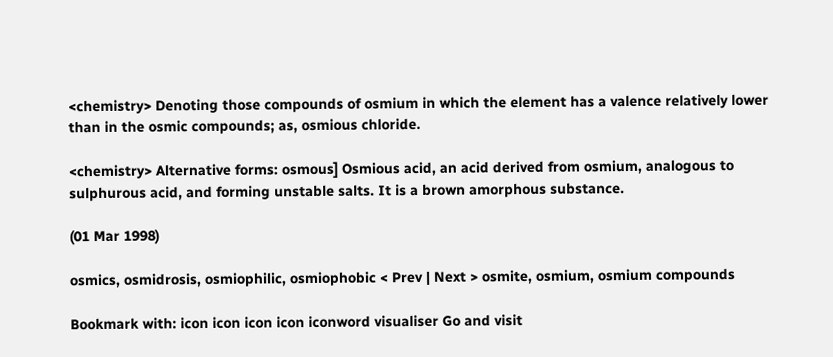<chemistry> Denoting those compounds of osmium in which the element has a valence relatively lower than in the osmic compounds; as, osmious chloride.

<chemistry> Alternative forms: osmous] Osmious acid, an acid derived from osmium, analogous to sulphurous acid, and forming unstable salts. It is a brown amorphous substance.

(01 Mar 1998)

osmics, osmidrosis, osmiophilic, osmiophobic < Prev | Next > osmite, osmium, osmium compounds

Bookmark with: icon icon icon icon iconword visualiser Go and visit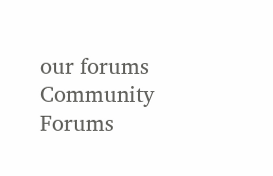our forums Community Forums